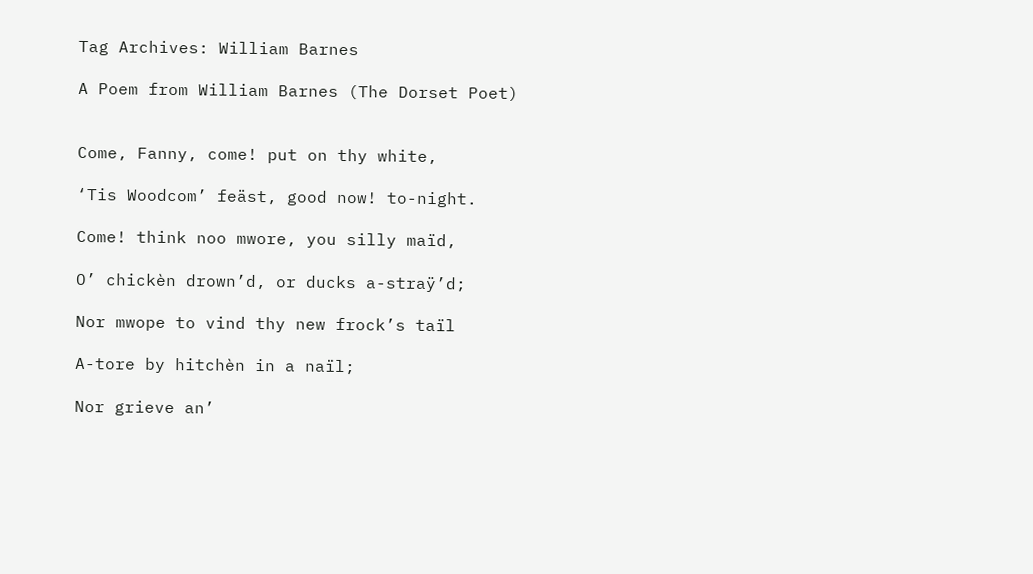Tag Archives: William Barnes

A Poem from William Barnes (The Dorset Poet)


Come, Fanny, come! put on thy white,

‘Tis Woodcom’ feäst, good now! to-night.

Come! think noo mwore, you silly maïd,

O’ chickèn drown’d, or ducks a-straÿ’d;

Nor mwope to vind thy new frock’s taïl

A-tore by hitchèn in a naïl;

Nor grieve an’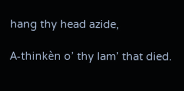hang thy head azide,

A-thinkèn o’ thy lam’ that died.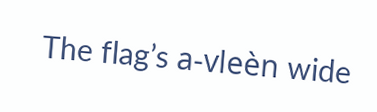The flag’s a-vleèn wide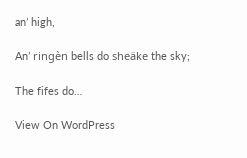an’ high,

An’ ringèn bells do sheäke the sky;

The fifes do…

View On WordPress